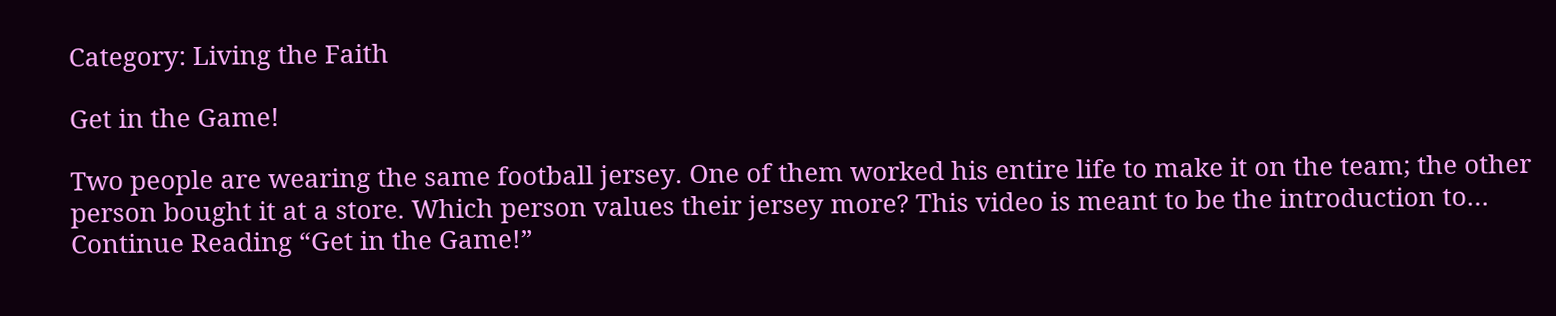Category: Living the Faith

Get in the Game!

Two people are wearing the same football jersey. One of them worked his entire life to make it on the team; the other person bought it at a store. Which person values their jersey more? This video is meant to be the introduction to… Continue Reading “Get in the Game!”